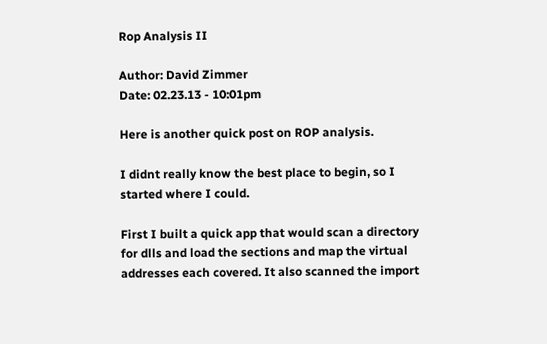Rop Analysis II

Author: David Zimmer
Date: 02.23.13 - 10:01pm

Here is another quick post on ROP analysis.

I didnt really know the best place to begin, so I started where I could.

First I built a quick app that would scan a directory for dlls and load the sections and map the virtual addresses each covered. It also scanned the import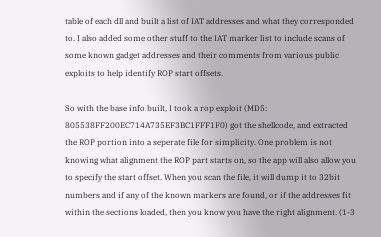table of each dll and built a list of IAT addresses and what they corresponded to. I also added some other stuff to the IAT marker list to include scans of some known gadget addresses and their comments from various public exploits to help identify ROP start offsets.

So with the base info built, I took a rop exploit (MD5: 805538FF200EC714A735EF3BC1FFF1F0) got the shellcode, and extracted the ROP portion into a seperate file for simplicity. One problem is not knowing what alignment the ROP part starts on, so the app will also allow you to specify the start offset. When you scan the file, it will dump it to 32bit numbers and if any of the known markers are found, or if the addresses fit within the sections loaded, then you know you have the right alignment. (1-3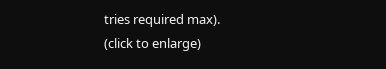tries required max).
(click to enlarge)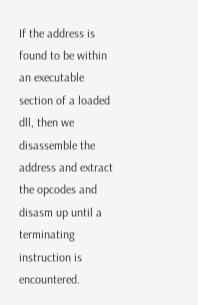If the address is found to be within an executable section of a loaded dll, then we disassemble the address and extract the opcodes and disasm up until a terminating instruction is encountered.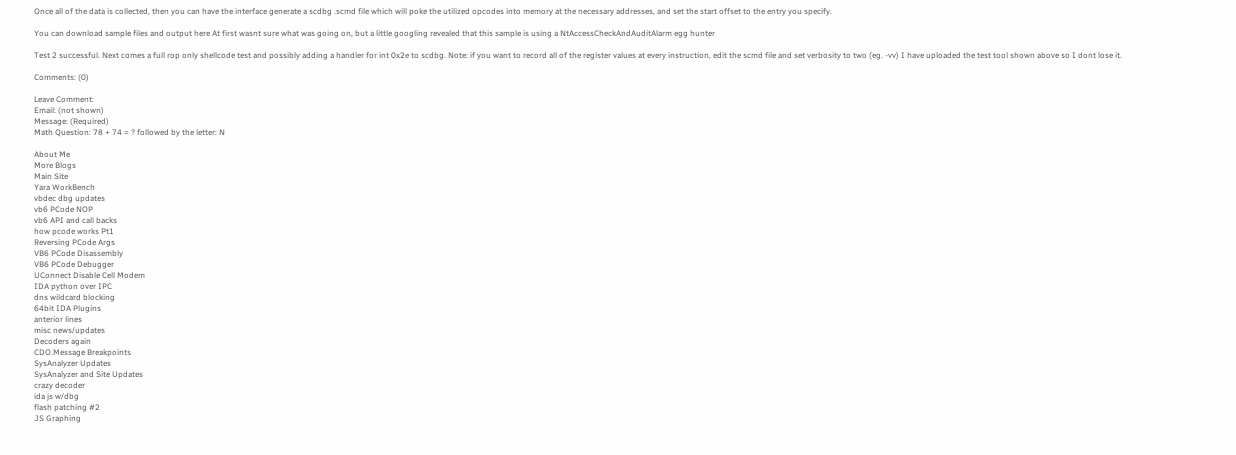Once all of the data is collected, then you can have the interface generate a scdbg .scmd file which will poke the utilized opcodes into memory at the necessary addresses, and set the start offset to the entry you specify.

You can download sample files and output here At first wasnt sure what was going on, but a little googling revealed that this sample is using a NtAccessCheckAndAuditAlarm egg hunter

Test 2 successful. Next comes a full rop only shellcode test and possibly adding a handler for int 0x2e to scdbg. Note: if you want to record all of the register values at every instruction, edit the scmd file and set verbosity to two (eg. -vv) I have uploaded the test tool shown above so I dont lose it.

Comments: (0)

Leave Comment:
Email: (not shown)
Message: (Required)
Math Question: 78 + 74 = ? followed by the letter: N

About Me
More Blogs
Main Site
Yara WorkBench
vbdec dbg updates
vb6 PCode NOP
vb6 API and call backs
how pcode works Pt1
Reversing PCode Args
VB6 PCode Disassembly
VB6 PCode Debugger
UConnect Disable Cell Modem
IDA python over IPC
dns wildcard blocking
64bit IDA Plugins
anterior lines
misc news/updates
Decoders again
CDO.Message Breakpoints
SysAnalyzer Updates
SysAnalyzer and Site Updates
crazy decoder
ida js w/dbg
flash patching #2
JS Graphing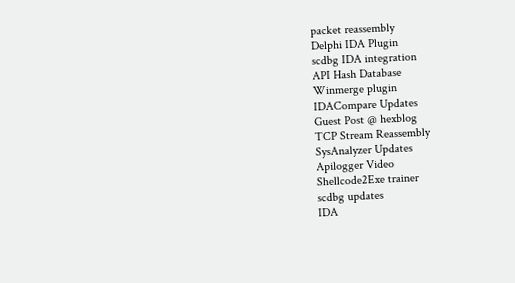packet reassembly
Delphi IDA Plugin
scdbg IDA integration
API Hash Database
Winmerge plugin
IDACompare Updates
Guest Post @ hexblog
TCP Stream Reassembly
SysAnalyzer Updates
Apilogger Video
Shellcode2Exe trainer
scdbg updates
IDA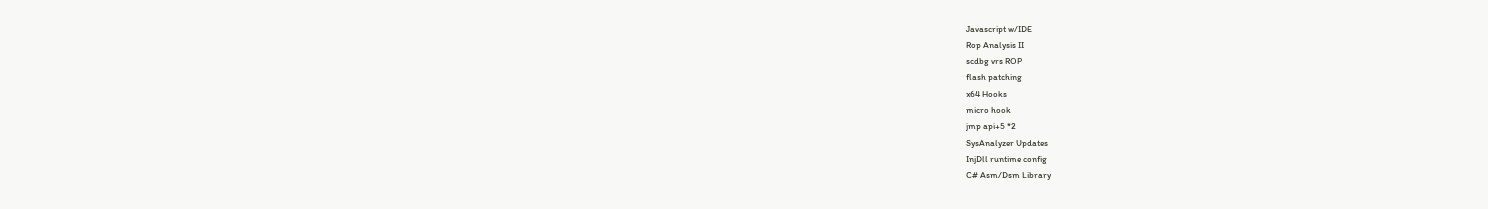Javascript w/IDE
Rop Analysis II
scdbg vrs ROP
flash patching
x64 Hooks
micro hook
jmp api+5 *2
SysAnalyzer Updates
InjDll runtime config
C# Asm/Dsm Library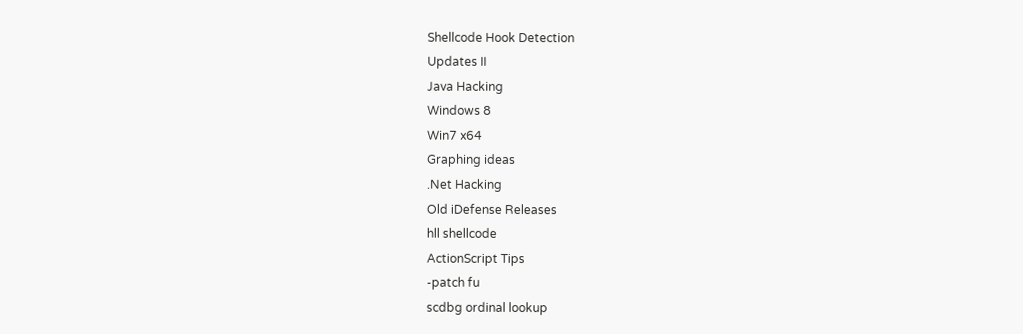Shellcode Hook Detection
Updates II
Java Hacking
Windows 8
Win7 x64
Graphing ideas
.Net Hacking
Old iDefense Releases
hll shellcode
ActionScript Tips
-patch fu
scdbg ordinal lookup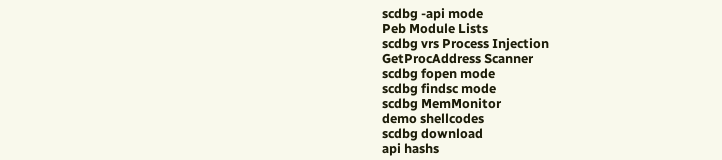scdbg -api mode
Peb Module Lists
scdbg vrs Process Injection
GetProcAddress Scanner
scdbg fopen mode
scdbg findsc mode
scdbg MemMonitor
demo shellcodes
scdbg download
api hashs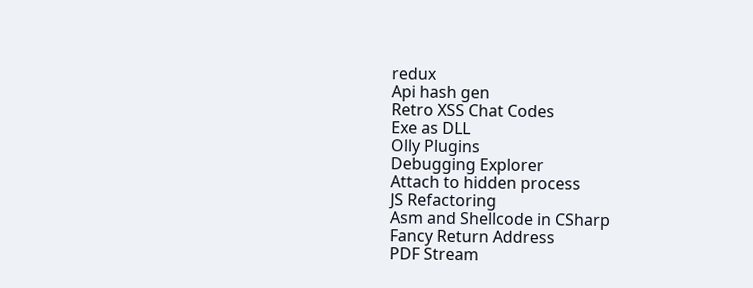redux
Api hash gen
Retro XSS Chat Codes
Exe as DLL
Olly Plugins
Debugging Explorer
Attach to hidden process
JS Refactoring
Asm and Shellcode in CSharp
Fancy Return Address
PDF Stream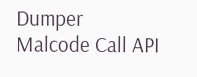Dumper
Malcode Call API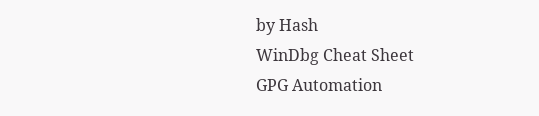by Hash
WinDbg Cheat Sheet
GPG Automation